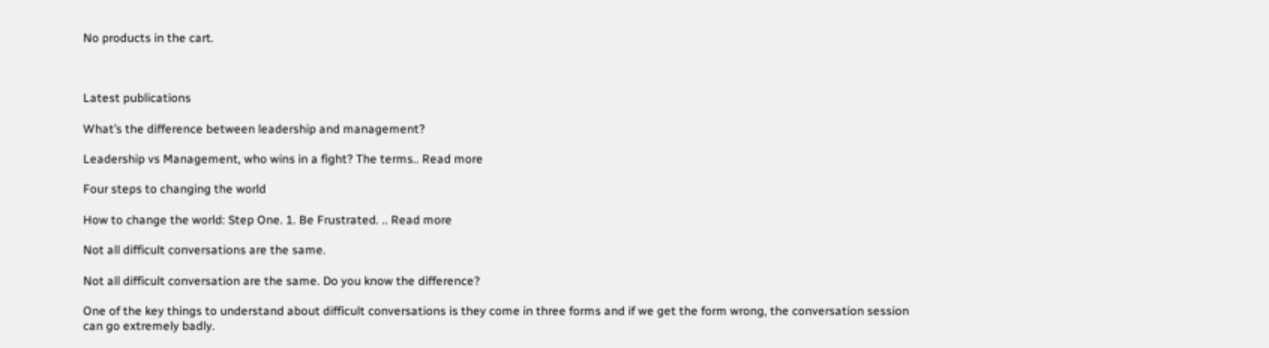No products in the cart.



Latest publications

What’s the difference between leadership and management?

Leadership vs Management, who wins in a fight? The terms.. Read more

Four steps to changing the world

How to change the world: Step One. 1. Be Frustrated. .. Read more

Not all difficult conversations are the same.

Not all difficult conversation are the same. Do you know the difference?

One of the key things to understand about difficult conversations is they come in three forms and if we get the form wrong, the conversation session can go extremely badly.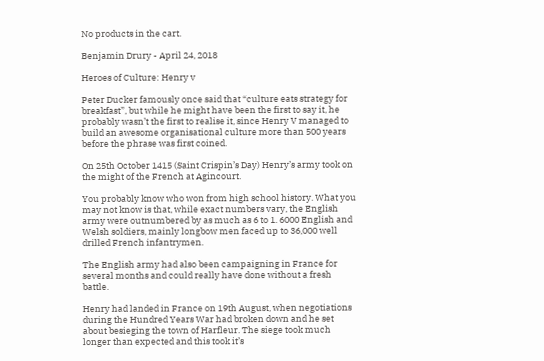No products in the cart.

Benjamin Drury - April 24, 2018

Heroes of Culture: Henry v

Peter Ducker famously once said that “culture eats strategy for breakfast”, but while he might have been the first to say it, he probably wasn’t the first to realise it, since Henry V managed to build an awesome organisational culture more than 500 years before the phrase was first coined.

On 25th October 1415 (Saint Crispin’s Day) Henry’s army took on the might of the French at Agincourt.

You probably know who won from high school history. What you may not know is that, while exact numbers vary, the English army were outnumbered by as much as 6 to 1. 6000 English and Welsh soldiers, mainly longbow men faced up to 36,000 well drilled French infantrymen.

The English army had also been campaigning in France for several months and could really have done without a fresh battle.

Henry had landed in France on 19th August, when negotiations during the Hundred Years War had broken down and he set about besieging the town of Harfleur. The siege took much longer than expected and this took it’s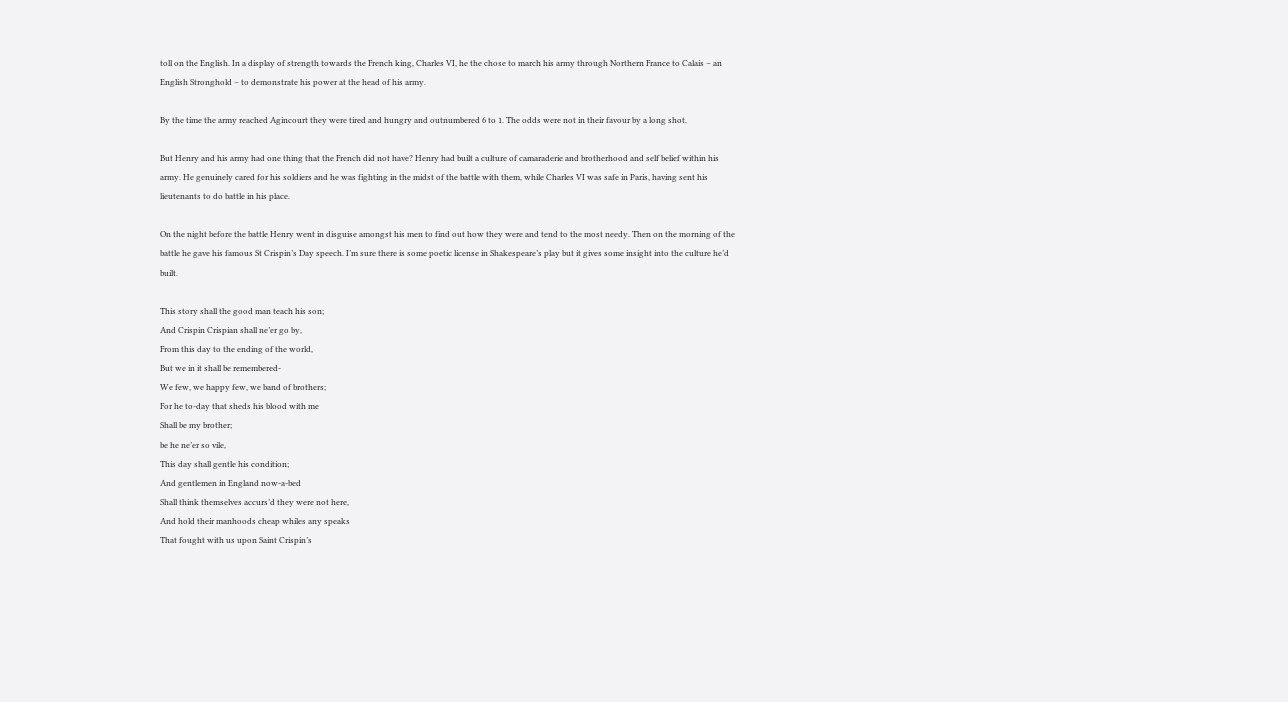toll on the English. In a display of strength towards the French king, Charles VI, he the chose to march his army through Northern France to Calais – an English Stronghold – to demonstrate his power at the head of his army.

By the time the army reached Agincourt they were tired and hungry and outnumbered 6 to 1. The odds were not in their favour by a long shot.

But Henry and his army had one thing that the French did not have? Henry had built a culture of camaraderie and brotherhood and self belief within his army. He genuinely cared for his soldiers and he was fighting in the midst of the battle with them, while Charles VI was safe in Paris, having sent his lieutenants to do battle in his place.

On the night before the battle Henry went in disguise amongst his men to find out how they were and tend to the most needy. Then on the morning of the battle he gave his famous St Crispin’s Day speech. I’m sure there is some poetic license in Shakespeare’s play but it gives some insight into the culture he’d built.

This story shall the good man teach his son;
And Crispin Crispian shall ne’er go by,
From this day to the ending of the world,
But we in it shall be remembered-
We few, we happy few, we band of brothers;
For he to-day that sheds his blood with me
Shall be my brother;
be he ne’er so vile,
This day shall gentle his condition;
And gentlemen in England now-a-bed
Shall think themselves accurs’d they were not here,
And hold their manhoods cheap whiles any speaks
That fought with us upon Saint Crispin’s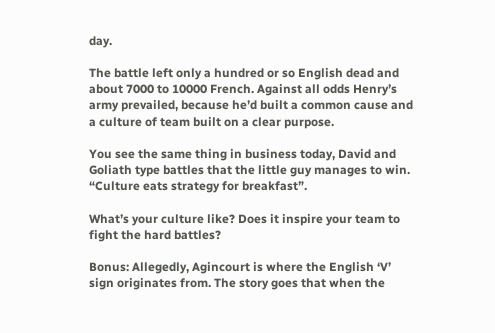day.

The battle left only a hundred or so English dead and about 7000 to 10000 French. Against all odds Henry’s army prevailed, because he’d built a common cause and a culture of team built on a clear purpose.

You see the same thing in business today, David and Goliath type battles that the little guy manages to win. “Culture eats strategy for breakfast”.

What’s your culture like? Does it inspire your team to fight the hard battles?

Bonus: Allegedly, Agincourt is where the English ‘V’ sign originates from. The story goes that when the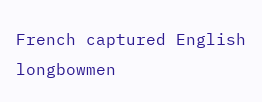French captured English longbowmen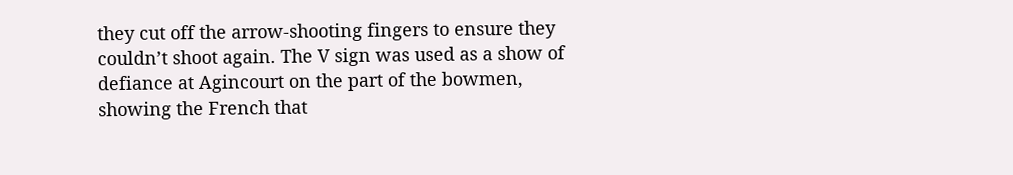they cut off the arrow-shooting fingers to ensure they couldn’t shoot again. The V sign was used as a show of defiance at Agincourt on the part of the bowmen, showing the French that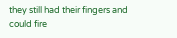they still had their fingers and could fire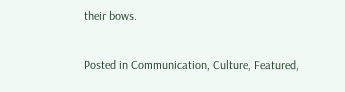their bows.

Posted in Communication, Culture, Featured,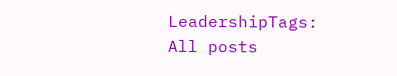LeadershipTags:
All posts